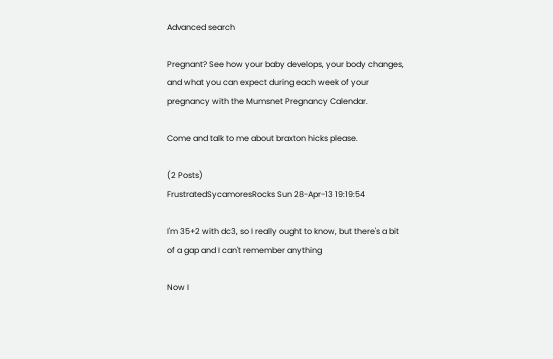Advanced search

Pregnant? See how your baby develops, your body changes, and what you can expect during each week of your pregnancy with the Mumsnet Pregnancy Calendar.

Come and talk to me about braxton hicks please.

(2 Posts)
FrustratedSycamoresRocks Sun 28-Apr-13 19:19:54

I'm 35+2 with dc3, so I really ought to know, but there's a bit of a gap and I can't remember anything

Now I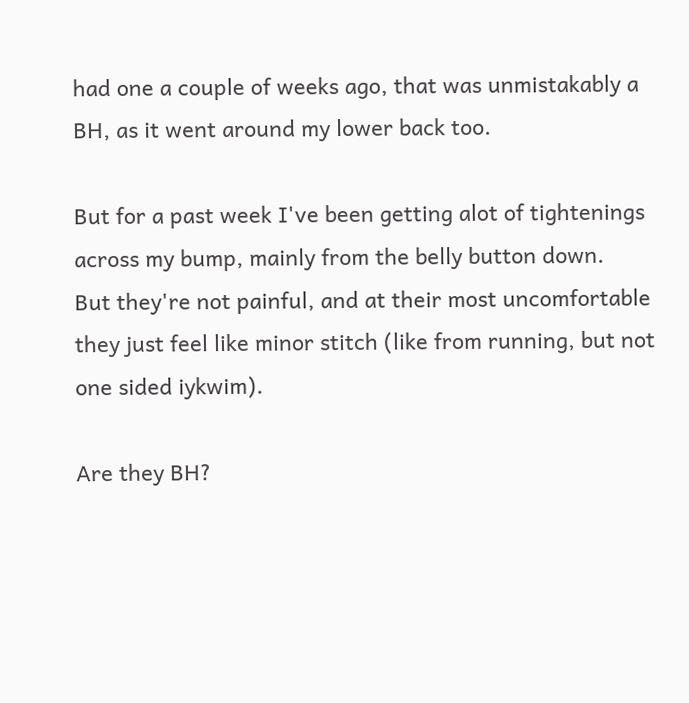had one a couple of weeks ago, that was unmistakably a BH, as it went around my lower back too.

But for a past week I've been getting alot of tightenings across my bump, mainly from the belly button down.
But they're not painful, and at their most uncomfortable they just feel like minor stitch (like from running, but not one sided iykwim).

Are they BH?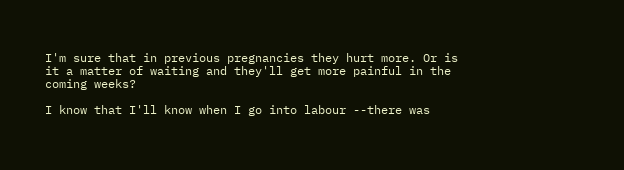I'm sure that in previous pregnancies they hurt more. Or is it a matter of waiting and they'll get more painful in the coming weeks?

I know that I'll know when I go into labour --there was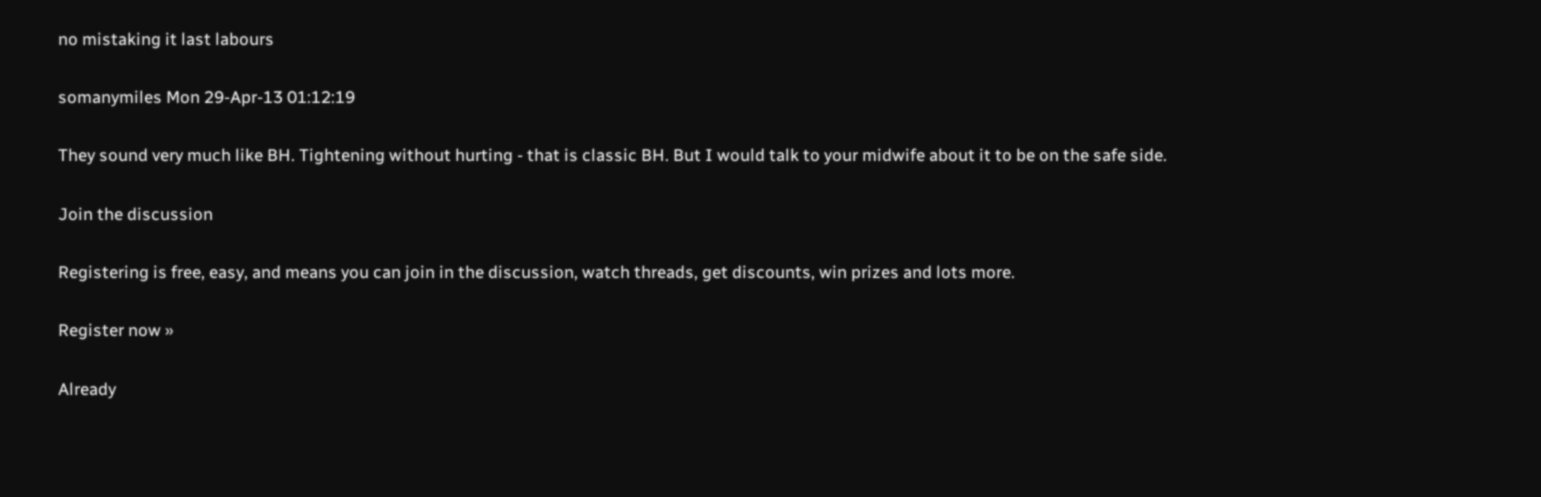no mistaking it last labours

somanymiles Mon 29-Apr-13 01:12:19

They sound very much like BH. Tightening without hurting - that is classic BH. But I would talk to your midwife about it to be on the safe side.

Join the discussion

Registering is free, easy, and means you can join in the discussion, watch threads, get discounts, win prizes and lots more.

Register now »

Already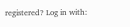registered? Log in with: